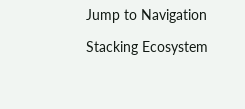Jump to Navigation

Stacking Ecosystem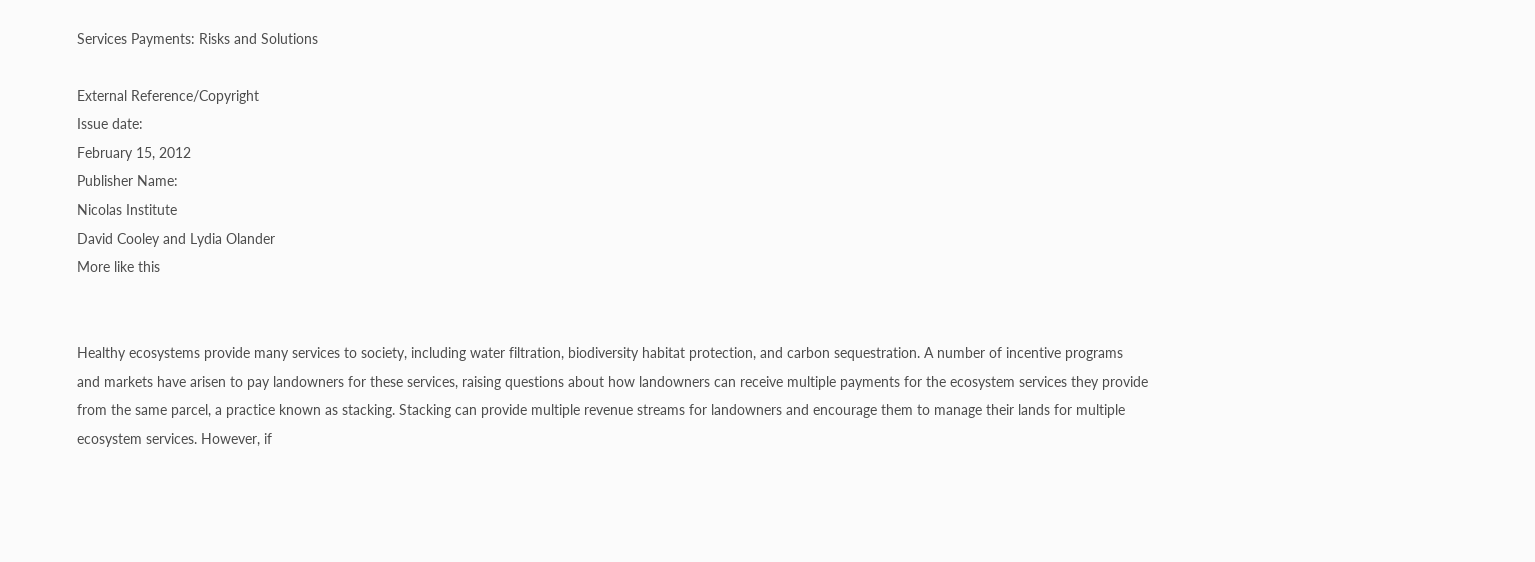Services Payments: Risks and Solutions

External Reference/Copyright
Issue date:
February 15, 2012
Publisher Name:
Nicolas Institute
David Cooley and Lydia Olander
More like this


Healthy ecosystems provide many services to society, including water filtration, biodiversity habitat protection, and carbon sequestration. A number of incentive programs and markets have arisen to pay landowners for these services, raising questions about how landowners can receive multiple payments for the ecosystem services they provide from the same parcel, a practice known as stacking. Stacking can provide multiple revenue streams for landowners and encourage them to manage their lands for multiple ecosystem services. However, if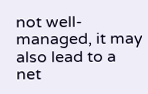not well-managed, it may also lead to a net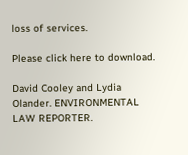loss of services.

Please click here to download.

David Cooley and Lydia Olander. ENVIRONMENTAL LAW REPORTER.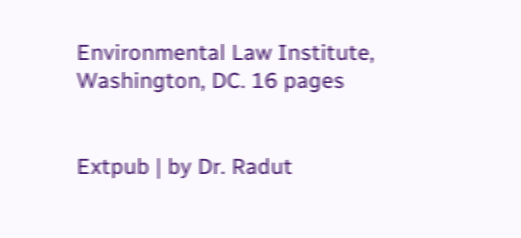Environmental Law Institute, Washington, DC. 16 pages


Extpub | by Dr. Radut